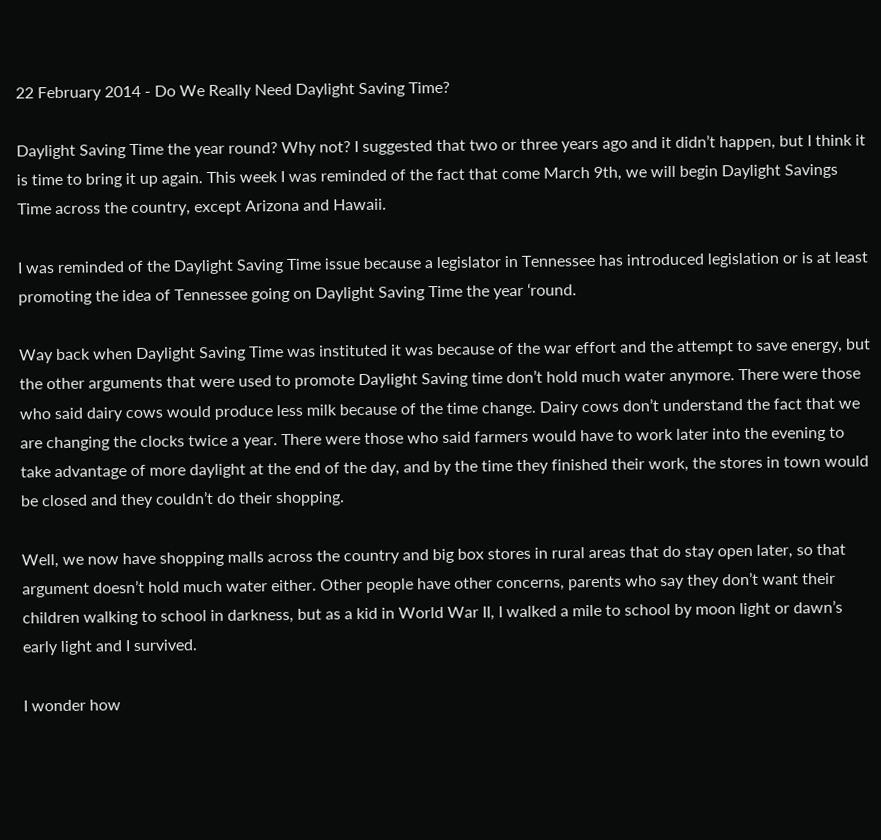22 February 2014 - Do We Really Need Daylight Saving Time?

Daylight Saving Time the year round? Why not? I suggested that two or three years ago and it didn’t happen, but I think it is time to bring it up again. This week I was reminded of the fact that come March 9th, we will begin Daylight Savings Time across the country, except Arizona and Hawaii.

I was reminded of the Daylight Saving Time issue because a legislator in Tennessee has introduced legislation or is at least promoting the idea of Tennessee going on Daylight Saving Time the year ‘round.

Way back when Daylight Saving Time was instituted it was because of the war effort and the attempt to save energy, but the other arguments that were used to promote Daylight Saving time don’t hold much water anymore. There were those who said dairy cows would produce less milk because of the time change. Dairy cows don’t understand the fact that we are changing the clocks twice a year. There were those who said farmers would have to work later into the evening to take advantage of more daylight at the end of the day, and by the time they finished their work, the stores in town would be closed and they couldn’t do their shopping.

Well, we now have shopping malls across the country and big box stores in rural areas that do stay open later, so that argument doesn’t hold much water either. Other people have other concerns, parents who say they don’t want their children walking to school in darkness, but as a kid in World War II, I walked a mile to school by moon light or dawn’s early light and I survived.

I wonder how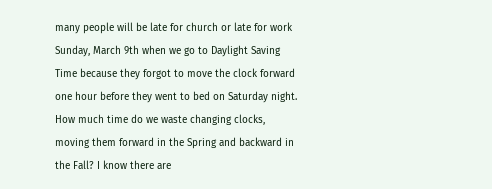many people will be late for church or late for work Sunday, March 9th when we go to Daylight Saving Time because they forgot to move the clock forward one hour before they went to bed on Saturday night. How much time do we waste changing clocks, moving them forward in the Spring and backward in the Fall? I know there are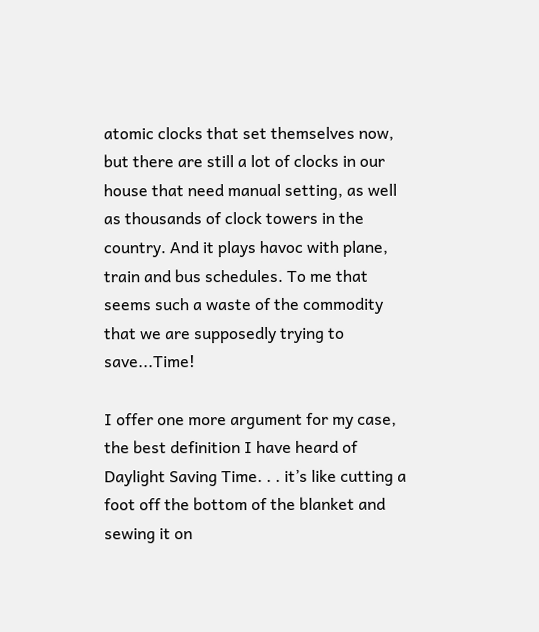atomic clocks that set themselves now, but there are still a lot of clocks in our house that need manual setting, as well as thousands of clock towers in the country. And it plays havoc with plane, train and bus schedules. To me that seems such a waste of the commodity that we are supposedly trying to save...Time!

I offer one more argument for my case, the best definition I have heard of Daylight Saving Time. . . it’s like cutting a foot off the bottom of the blanket and sewing it on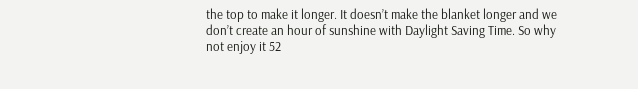the top to make it longer. It doesn’t make the blanket longer and we don’t create an hour of sunshine with Daylight Saving Time. So why not enjoy it 52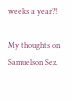weeks a year?!

My thoughts on Samuelson Sez.